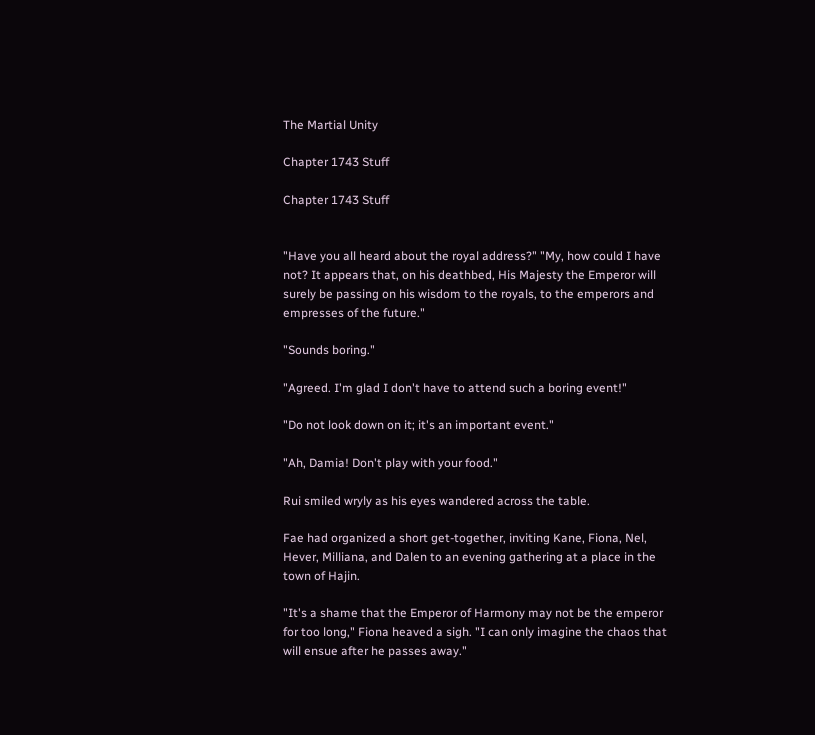The Martial Unity

Chapter 1743 Stuff

Chapter 1743 Stuff


"Have you all heard about the royal address?" "My, how could I have not? It appears that, on his deathbed, His Majesty the Emperor will surely be passing on his wisdom to the royals, to the emperors and empresses of the future."

"Sounds boring."

"Agreed. I'm glad I don't have to attend such a boring event!"

"Do not look down on it; it's an important event."

"Ah, Damia! Don't play with your food."

Rui smiled wryly as his eyes wandered across the table.

Fae had organized a short get-together, inviting Kane, Fiona, Nel, Hever, Milliana, and Dalen to an evening gathering at a place in the town of Hajin.

"It's a shame that the Emperor of Harmony may not be the emperor for too long," Fiona heaved a sigh. "I can only imagine the chaos that will ensue after he passes away."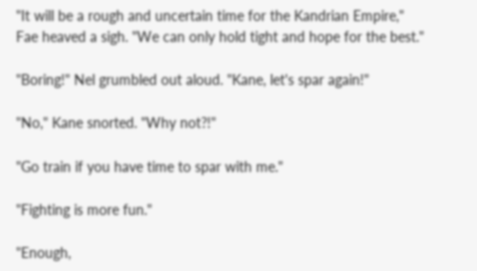"It will be a rough and uncertain time for the Kandrian Empire," Fae heaved a sigh. "We can only hold tight and hope for the best."

"Boring!" Nel grumbled out aloud. "Kane, let's spar again!"

"No," Kane snorted. "Why not?!"

"Go train if you have time to spar with me."

"Fighting is more fun."

"Enough,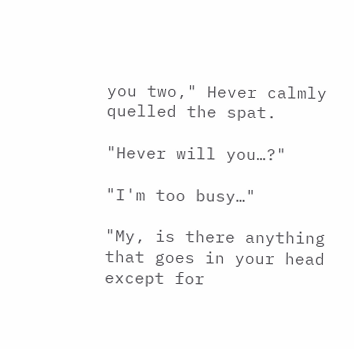you two," Hever calmly quelled the spat.

"Hever will you…?"

"I'm too busy…"

"My, is there anything that goes in your head except for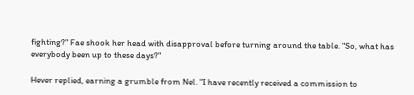fighting?" Fae shook her head with disapproval before turning around the table. "So, what has everybody been up to these days?"

Hever replied, earning a grumble from Nel. "I have recently received a commission to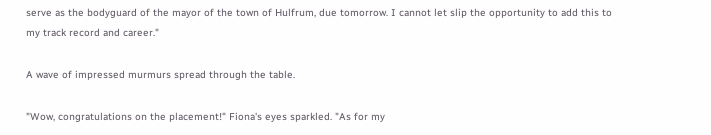serve as the bodyguard of the mayor of the town of Hulfrum, due tomorrow. I cannot let slip the opportunity to add this to my track record and career."

A wave of impressed murmurs spread through the table.

"Wow, congratulations on the placement!" Fiona's eyes sparkled. "As for my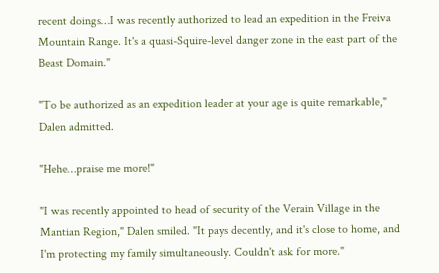recent doings…I was recently authorized to lead an expedition in the Freiva Mountain Range. It's a quasi-Squire-level danger zone in the east part of the Beast Domain."

"To be authorized as an expedition leader at your age is quite remarkable," Dalen admitted.

"Hehe…praise me more!"

"I was recently appointed to head of security of the Verain Village in the Mantian Region," Dalen smiled. "It pays decently, and it's close to home, and I'm protecting my family simultaneously. Couldn't ask for more."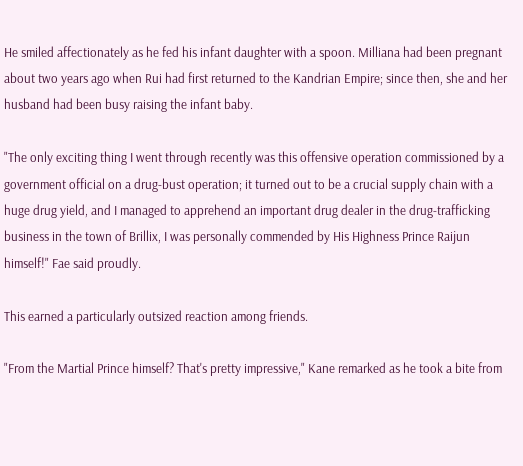He smiled affectionately as he fed his infant daughter with a spoon. Milliana had been pregnant about two years ago when Rui had first returned to the Kandrian Empire; since then, she and her husband had been busy raising the infant baby.

"The only exciting thing I went through recently was this offensive operation commissioned by a government official on a drug-bust operation; it turned out to be a crucial supply chain with a huge drug yield, and I managed to apprehend an important drug dealer in the drug-trafficking business in the town of Brillix, I was personally commended by His Highness Prince Raijun himself!" Fae said proudly.

This earned a particularly outsized reaction among friends.

"From the Martial Prince himself? That's pretty impressive," Kane remarked as he took a bite from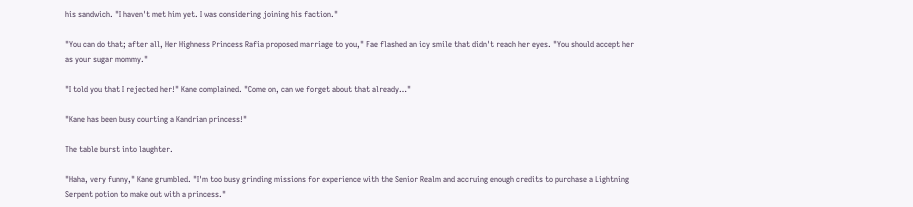his sandwich. "I haven't met him yet. I was considering joining his faction."

"You can do that; after all, Her Highness Princess Rafia proposed marriage to you," Fae flashed an icy smile that didn't reach her eyes. "You should accept her as your sugar mommy."

"I told you that I rejected her!" Kane complained. "Come on, can we forget about that already…"

"Kane has been busy courting a Kandrian princess!"

The table burst into laughter.

"Haha, very funny," Kane grumbled. "I'm too busy grinding missions for experience with the Senior Realm and accruing enough credits to purchase a Lightning Serpent potion to make out with a princess."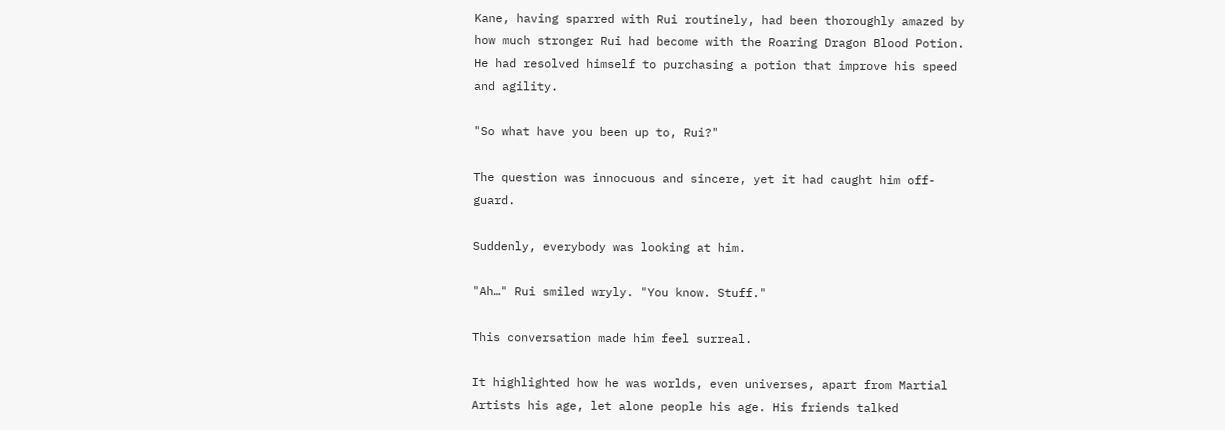Kane, having sparred with Rui routinely, had been thoroughly amazed by how much stronger Rui had become with the Roaring Dragon Blood Potion. He had resolved himself to purchasing a potion that improve his speed and agility.

"So what have you been up to, Rui?"

The question was innocuous and sincere, yet it had caught him off-guard.

Suddenly, everybody was looking at him.

"Ah…" Rui smiled wryly. "You know. Stuff."

This conversation made him feel surreal.

It highlighted how he was worlds, even universes, apart from Martial Artists his age, let alone people his age. His friends talked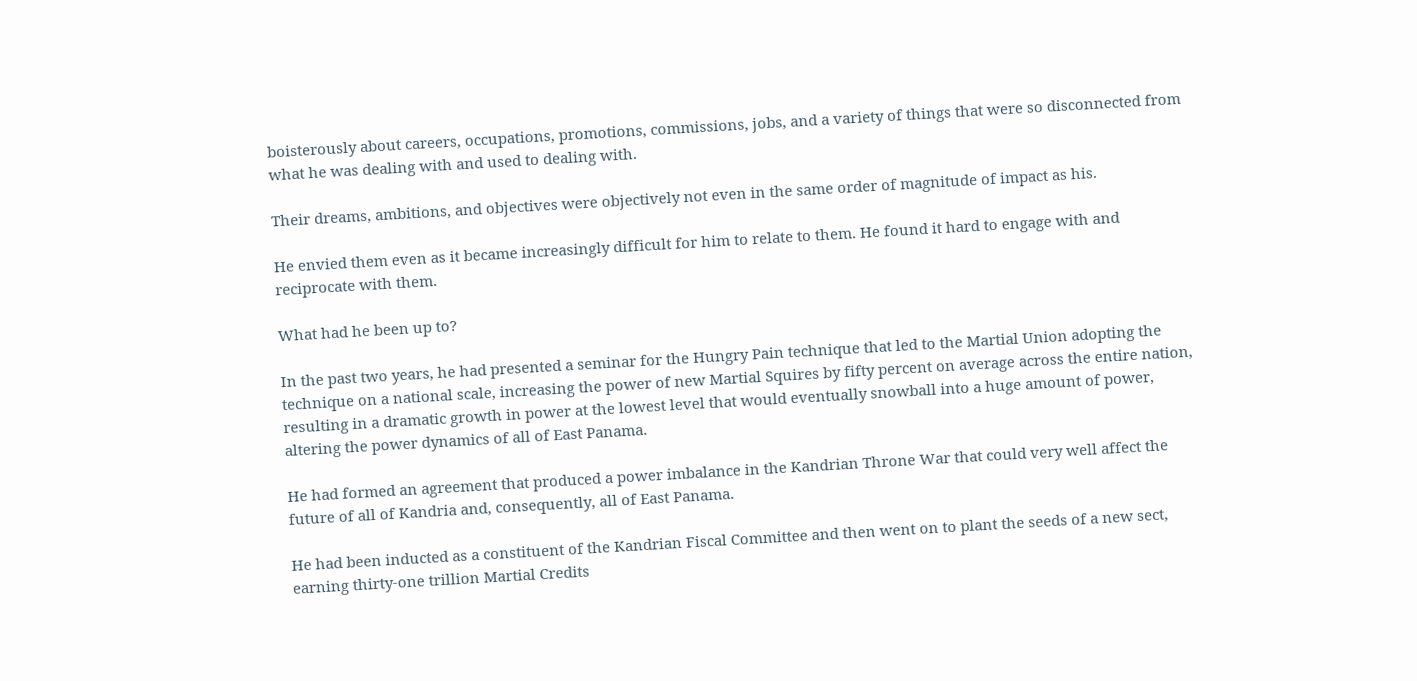boisterously about careers, occupations, promotions, commissions, jobs, and a variety of things that were so disconnected from what he was dealing with and used to dealing with.

Their dreams, ambitions, and objectives were objectively not even in the same order of magnitude of impact as his.

He envied them even as it became increasingly difficult for him to relate to them. He found it hard to engage with and reciprocate with them.

What had he been up to?

In the past two years, he had presented a seminar for the Hungry Pain technique that led to the Martial Union adopting the technique on a national scale, increasing the power of new Martial Squires by fifty percent on average across the entire nation, resulting in a dramatic growth in power at the lowest level that would eventually snowball into a huge amount of power, altering the power dynamics of all of East Panama.

He had formed an agreement that produced a power imbalance in the Kandrian Throne War that could very well affect the future of all of Kandria and, consequently, all of East Panama.

He had been inducted as a constituent of the Kandrian Fiscal Committee and then went on to plant the seeds of a new sect, earning thirty-one trillion Martial Credits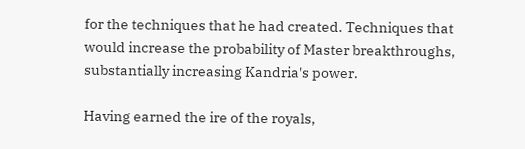for the techniques that he had created. Techniques that would increase the probability of Master breakthroughs, substantially increasing Kandria's power.

Having earned the ire of the royals,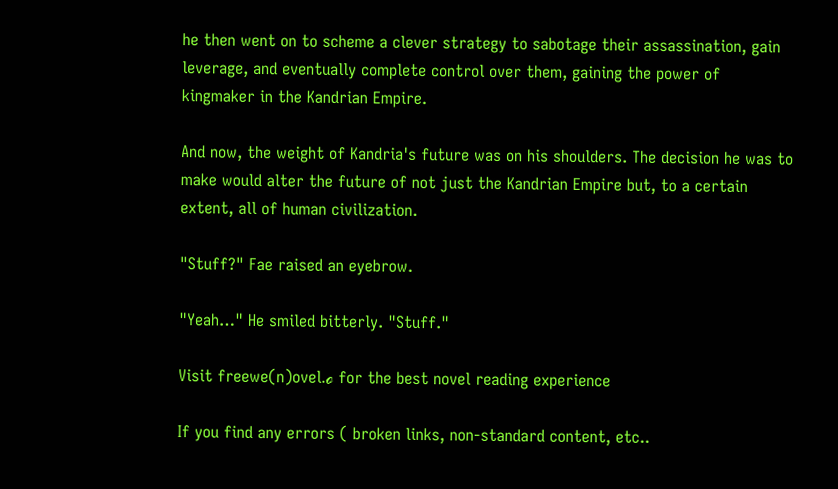he then went on to scheme a clever strategy to sabotage their assassination, gain leverage, and eventually complete control over them, gaining the power of kingmaker in the Kandrian Empire.

And now, the weight of Kandria's future was on his shoulders. The decision he was to make would alter the future of not just the Kandrian Empire but, to a certain extent, all of human civilization.

"Stuff?" Fae raised an eyebrow.

"Yeah…" He smiled bitterly. "Stuff."

Visit freewe(n)ovel.ℴ for the best novel reading experience

If you find any errors ( broken links, non-standard content, etc..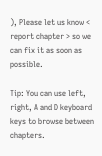), Please let us know < report chapter > so we can fix it as soon as possible.

Tip: You can use left, right, A and D keyboard keys to browse between chapters.